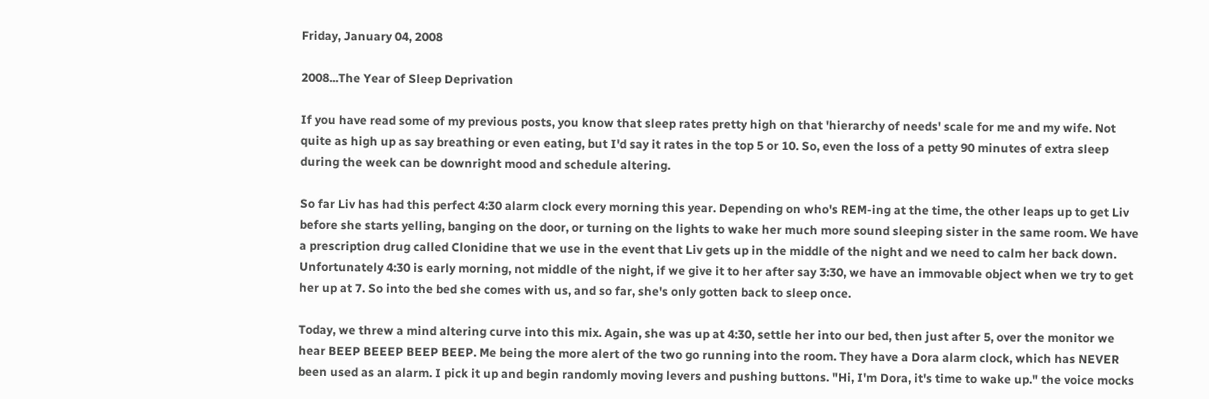Friday, January 04, 2008

2008...The Year of Sleep Deprivation

If you have read some of my previous posts, you know that sleep rates pretty high on that 'hierarchy of needs' scale for me and my wife. Not quite as high up as say breathing or even eating, but I'd say it rates in the top 5 or 10. So, even the loss of a petty 90 minutes of extra sleep during the week can be downright mood and schedule altering.

So far Liv has had this perfect 4:30 alarm clock every morning this year. Depending on who's REM-ing at the time, the other leaps up to get Liv before she starts yelling, banging on the door, or turning on the lights to wake her much more sound sleeping sister in the same room. We have a prescription drug called Clonidine that we use in the event that Liv gets up in the middle of the night and we need to calm her back down. Unfortunately 4:30 is early morning, not middle of the night, if we give it to her after say 3:30, we have an immovable object when we try to get her up at 7. So into the bed she comes with us, and so far, she's only gotten back to sleep once.

Today, we threw a mind altering curve into this mix. Again, she was up at 4:30, settle her into our bed, then just after 5, over the monitor we hear BEEP BEEEP BEEP BEEP. Me being the more alert of the two go running into the room. They have a Dora alarm clock, which has NEVER been used as an alarm. I pick it up and begin randomly moving levers and pushing buttons. "Hi, I'm Dora, it's time to wake up." the voice mocks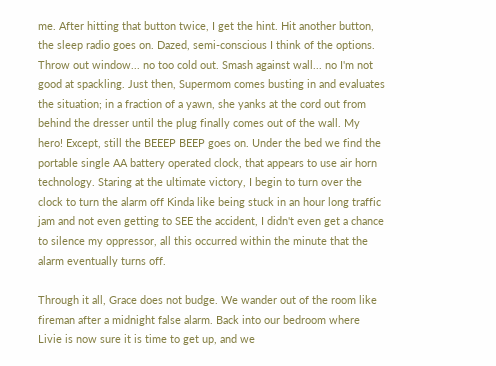me. After hitting that button twice, I get the hint. Hit another button, the sleep radio goes on. Dazed, semi-conscious I think of the options. Throw out window... no too cold out. Smash against wall... no I'm not good at spackling. Just then, Supermom comes busting in and evaluates the situation; in a fraction of a yawn, she yanks at the cord out from behind the dresser until the plug finally comes out of the wall. My hero! Except, still the BEEEP BEEP goes on. Under the bed we find the portable single AA battery operated clock, that appears to use air horn technology. Staring at the ultimate victory, I begin to turn over the clock to turn the alarm off Kinda like being stuck in an hour long traffic jam and not even getting to SEE the accident, I didn't even get a chance to silence my oppressor, all this occurred within the minute that the alarm eventually turns off.

Through it all, Grace does not budge. We wander out of the room like fireman after a midnight false alarm. Back into our bedroom where Livie is now sure it is time to get up, and we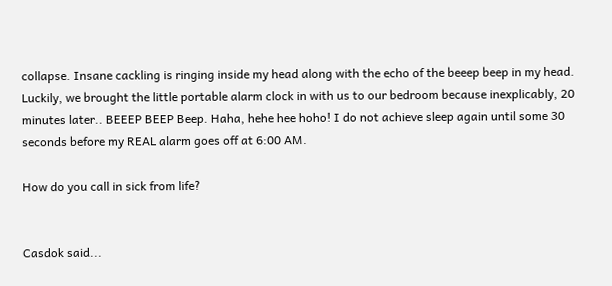collapse. Insane cackling is ringing inside my head along with the echo of the beeep beep in my head. Luckily, we brought the little portable alarm clock in with us to our bedroom because inexplicably, 20 minutes later.. BEEEP BEEP Beep. Haha, hehe hee hoho! I do not achieve sleep again until some 30 seconds before my REAL alarm goes off at 6:00 AM.

How do you call in sick from life?


Casdok said...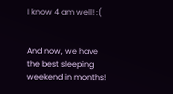I know 4 am well! :(


And now, we have the best sleeping weekend in months!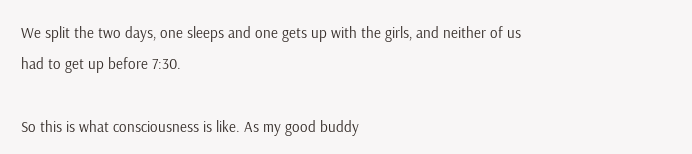We split the two days, one sleeps and one gets up with the girls, and neither of us had to get up before 7:30.

So this is what consciousness is like. As my good buddy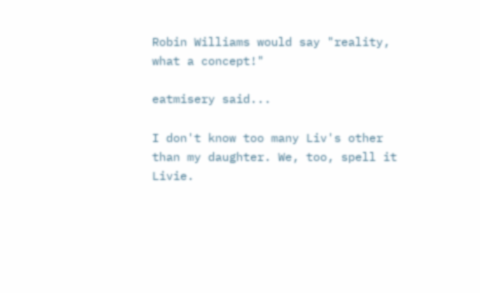Robin Williams would say "reality, what a concept!"

eatmisery said...

I don't know too many Liv's other than my daughter. We, too, spell it Livie.